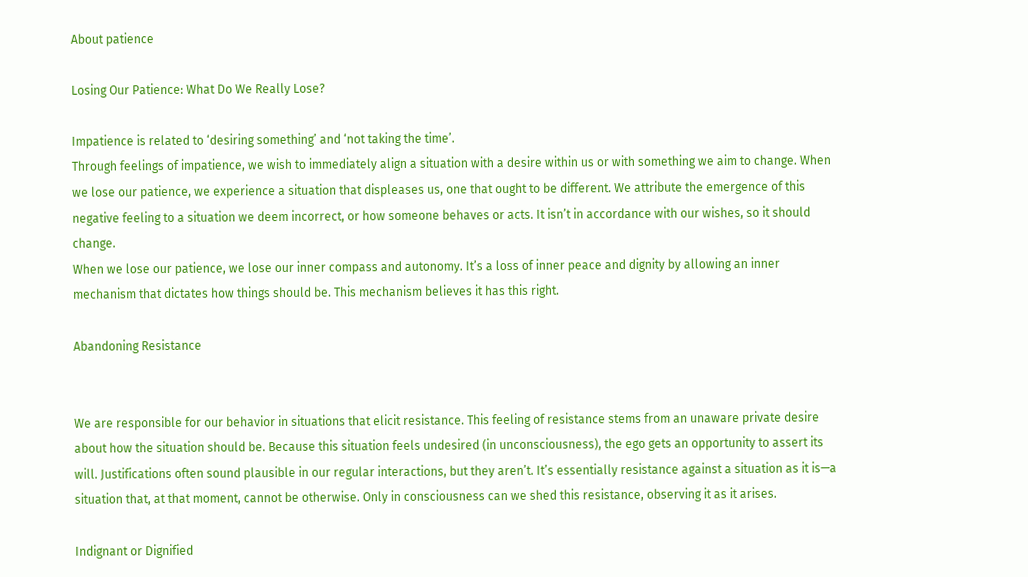About patience

Losing Our Patience: What Do We Really Lose?

Impatience is related to ‘desiring something’ and ‘not taking the time’.
Through feelings of impatience, we wish to immediately align a situation with a desire within us or with something we aim to change. When we lose our patience, we experience a situation that displeases us, one that ought to be different. We attribute the emergence of this negative feeling to a situation we deem incorrect, or how someone behaves or acts. It isn’t in accordance with our wishes, so it should change.
When we lose our patience, we lose our inner compass and autonomy. It’s a loss of inner peace and dignity by allowing an inner mechanism that dictates how things should be. This mechanism believes it has this right.

Abandoning Resistance


We are responsible for our behavior in situations that elicit resistance. This feeling of resistance stems from an unaware private desire about how the situation should be. Because this situation feels undesired (in unconsciousness), the ego gets an opportunity to assert its will. Justifications often sound plausible in our regular interactions, but they aren’t. It’s essentially resistance against a situation as it is—a situation that, at that moment, cannot be otherwise. Only in consciousness can we shed this resistance, observing it as it arises.

Indignant or Dignified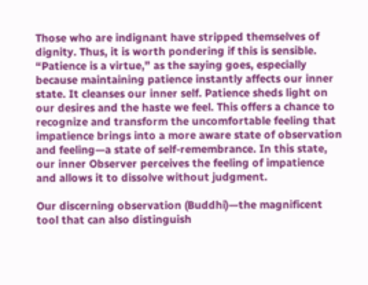Those who are indignant have stripped themselves of dignity. Thus, it is worth pondering if this is sensible. “Patience is a virtue,” as the saying goes, especially because maintaining patience instantly affects our inner state. It cleanses our inner self. Patience sheds light on our desires and the haste we feel. This offers a chance to recognize and transform the uncomfortable feeling that impatience brings into a more aware state of observation and feeling—a state of self-remembrance. In this state, our inner Observer perceives the feeling of impatience and allows it to dissolve without judgment.

Our discerning observation (Buddhi)—the magnificent tool that can also distinguish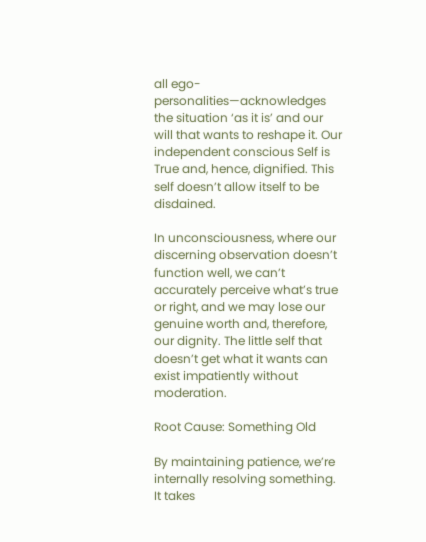all ego-personalities—acknowledges the situation ‘as it is’ and our will that wants to reshape it. Our independent conscious Self is True and, hence, dignified. This self doesn’t allow itself to be disdained.

In unconsciousness, where our discerning observation doesn’t function well, we can’t accurately perceive what’s true or right, and we may lose our genuine worth and, therefore, our dignity. The little self that doesn’t get what it wants can exist impatiently without moderation.

Root Cause: Something Old

By maintaining patience, we’re internally resolving something. It takes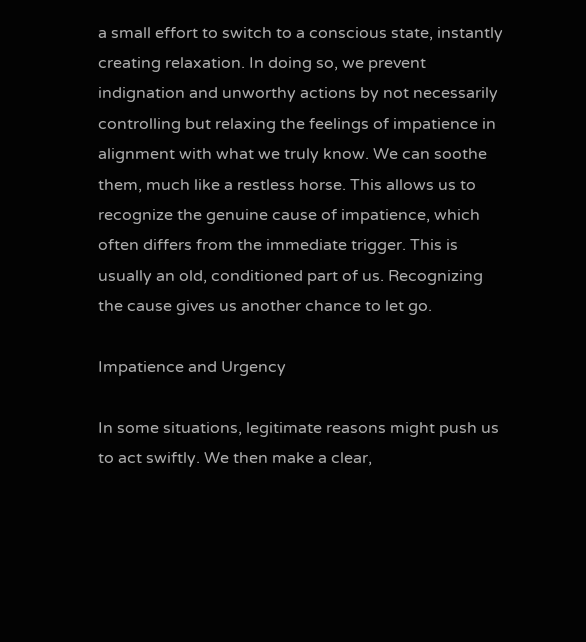a small effort to switch to a conscious state, instantly creating relaxation. In doing so, we prevent indignation and unworthy actions by not necessarily controlling but relaxing the feelings of impatience in alignment with what we truly know. We can soothe them, much like a restless horse. This allows us to recognize the genuine cause of impatience, which often differs from the immediate trigger. This is usually an old, conditioned part of us. Recognizing the cause gives us another chance to let go.

Impatience and Urgency

In some situations, legitimate reasons might push us to act swiftly. We then make a clear,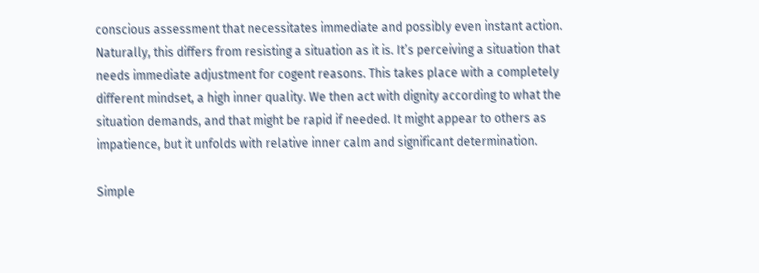conscious assessment that necessitates immediate and possibly even instant action. Naturally, this differs from resisting a situation as it is. It’s perceiving a situation that needs immediate adjustment for cogent reasons. This takes place with a completely different mindset, a high inner quality. We then act with dignity according to what the situation demands, and that might be rapid if needed. It might appear to others as impatience, but it unfolds with relative inner calm and significant determination.

Simple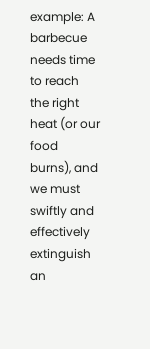example: A barbecue needs time to reach the right heat (or our food burns), and we must swiftly and effectively extinguish an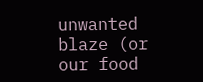unwanted blaze (or our food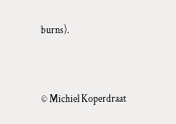burns).


© Michiel Koperdraat